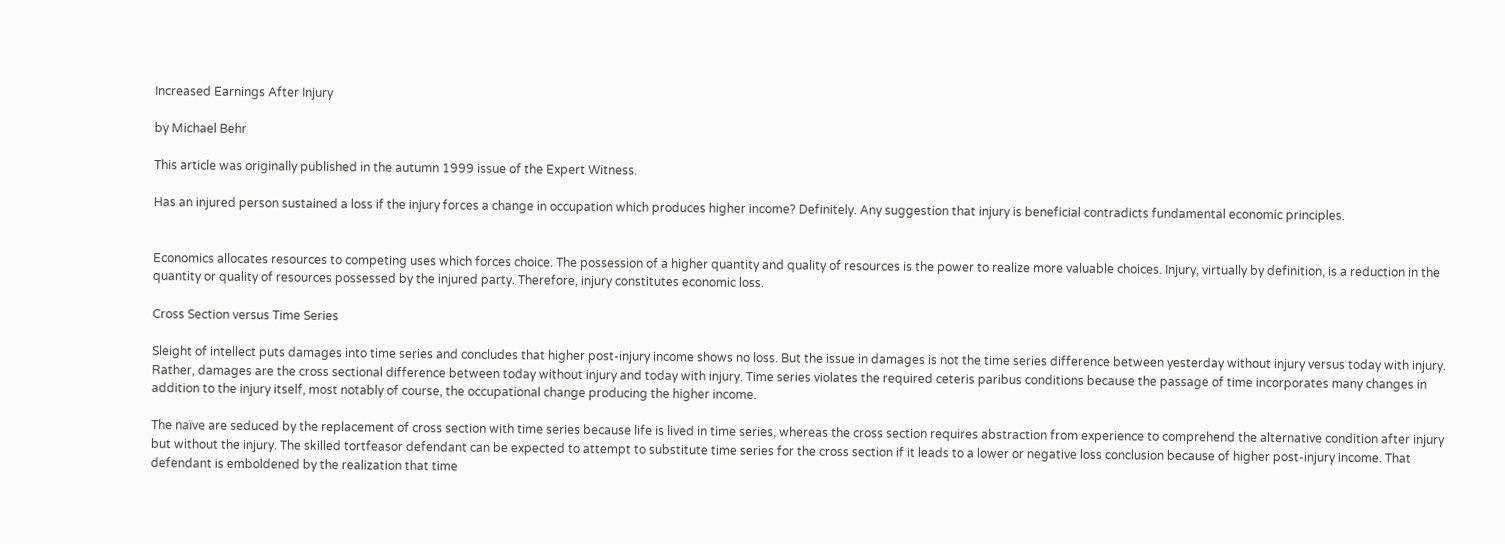Increased Earnings After Injury

by Michael Behr

This article was originally published in the autumn 1999 issue of the Expert Witness.

Has an injured person sustained a loss if the injury forces a change in occupation which produces higher income? Definitely. Any suggestion that injury is beneficial contradicts fundamental economic principles.


Economics allocates resources to competing uses which forces choice. The possession of a higher quantity and quality of resources is the power to realize more valuable choices. Injury, virtually by definition, is a reduction in the quantity or quality of resources possessed by the injured party. Therefore, injury constitutes economic loss.

Cross Section versus Time Series

Sleight of intellect puts damages into time series and concludes that higher post-injury income shows no loss. But the issue in damages is not the time series difference between yesterday without injury versus today with injury. Rather, damages are the cross sectional difference between today without injury and today with injury. Time series violates the required ceteris paribus conditions because the passage of time incorporates many changes in addition to the injury itself, most notably of course, the occupational change producing the higher income.

The naïve are seduced by the replacement of cross section with time series because life is lived in time series, whereas the cross section requires abstraction from experience to comprehend the alternative condition after injury but without the injury. The skilled tortfeasor defendant can be expected to attempt to substitute time series for the cross section if it leads to a lower or negative loss conclusion because of higher post-injury income. That defendant is emboldened by the realization that time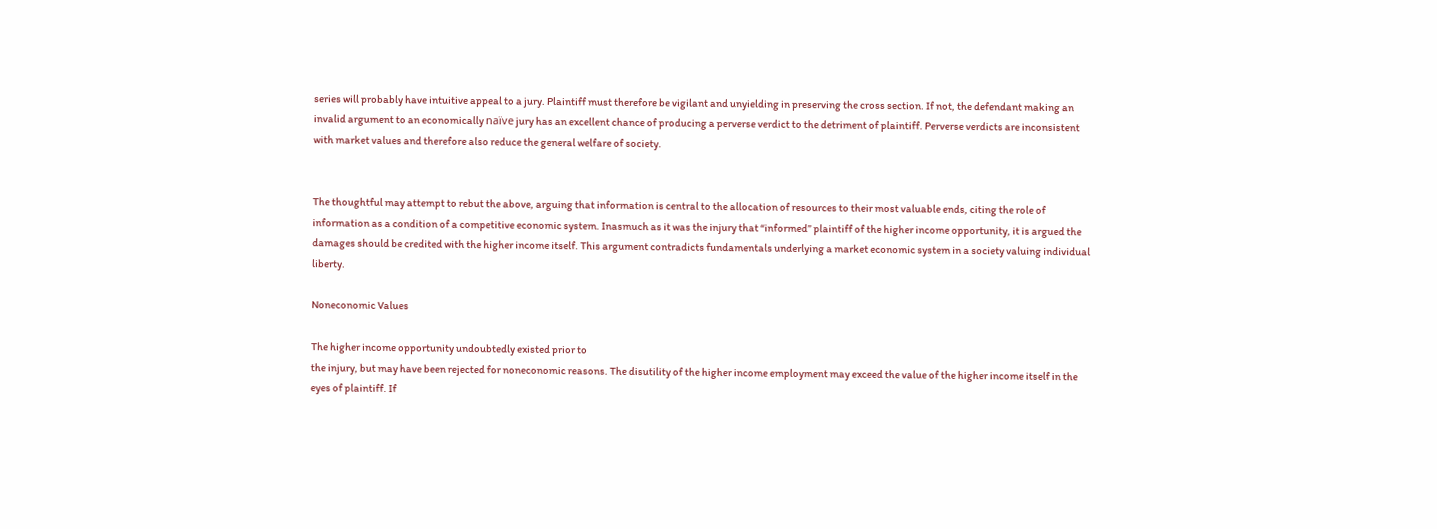series will probably have intuitive appeal to a jury. Plaintiff must therefore be vigilant and unyielding in preserving the cross section. If not, the defendant making an invalid argument to an economically naïve jury has an excellent chance of producing a perverse verdict to the detriment of plaintiff. Perverse verdicts are inconsistent with market values and therefore also reduce the general welfare of society.


The thoughtful may attempt to rebut the above, arguing that information is central to the allocation of resources to their most valuable ends, citing the role of information as a condition of a competitive economic system. Inasmuch as it was the injury that “informed” plaintiff of the higher income opportunity, it is argued the damages should be credited with the higher income itself. This argument contradicts fundamentals underlying a market economic system in a society valuing individual liberty.

Noneconomic Values

The higher income opportunity undoubtedly existed prior to
the injury, but may have been rejected for noneconomic reasons. The disutility of the higher income employment may exceed the value of the higher income itself in the eyes of plaintiff. If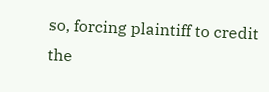so, forcing plaintiff to credit the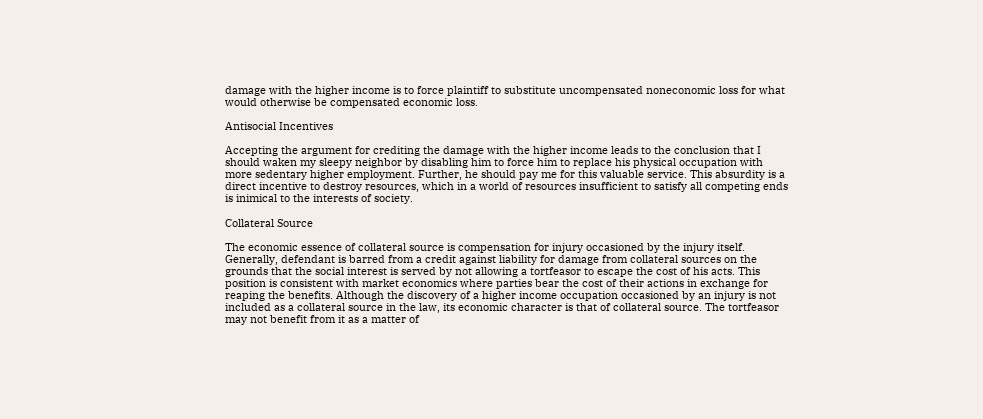damage with the higher income is to force plaintiff to substitute uncompensated noneconomic loss for what would otherwise be compensated economic loss.

Antisocial Incentives

Accepting the argument for crediting the damage with the higher income leads to the conclusion that I should waken my sleepy neighbor by disabling him to force him to replace his physical occupation with more sedentary higher employment. Further, he should pay me for this valuable service. This absurdity is a direct incentive to destroy resources, which in a world of resources insufficient to satisfy all competing ends is inimical to the interests of society.

Collateral Source

The economic essence of collateral source is compensation for injury occasioned by the injury itself. Generally, defendant is barred from a credit against liability for damage from collateral sources on the grounds that the social interest is served by not allowing a tortfeasor to escape the cost of his acts. This position is consistent with market economics where parties bear the cost of their actions in exchange for reaping the benefits. Although the discovery of a higher income occupation occasioned by an injury is not included as a collateral source in the law, its economic character is that of collateral source. The tortfeasor may not benefit from it as a matter of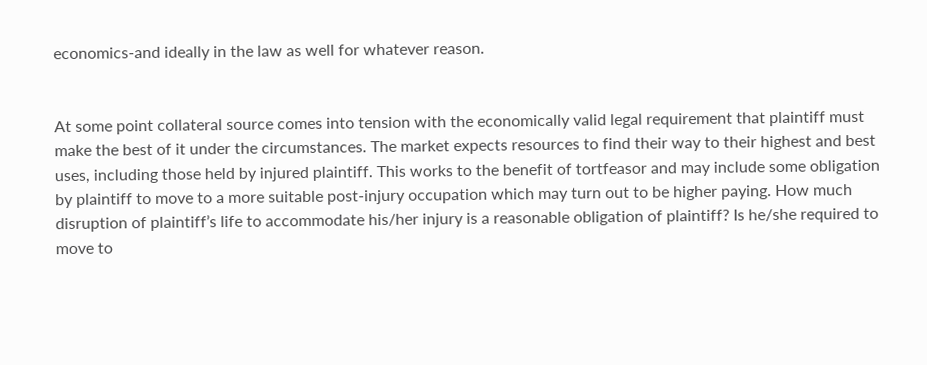economics-and ideally in the law as well for whatever reason.


At some point collateral source comes into tension with the economically valid legal requirement that plaintiff must make the best of it under the circumstances. The market expects resources to find their way to their highest and best uses, including those held by injured plaintiff. This works to the benefit of tortfeasor and may include some obligation by plaintiff to move to a more suitable post-injury occupation which may turn out to be higher paying. How much disruption of plaintiff’s life to accommodate his/her injury is a reasonable obligation of plaintiff? Is he/she required to move to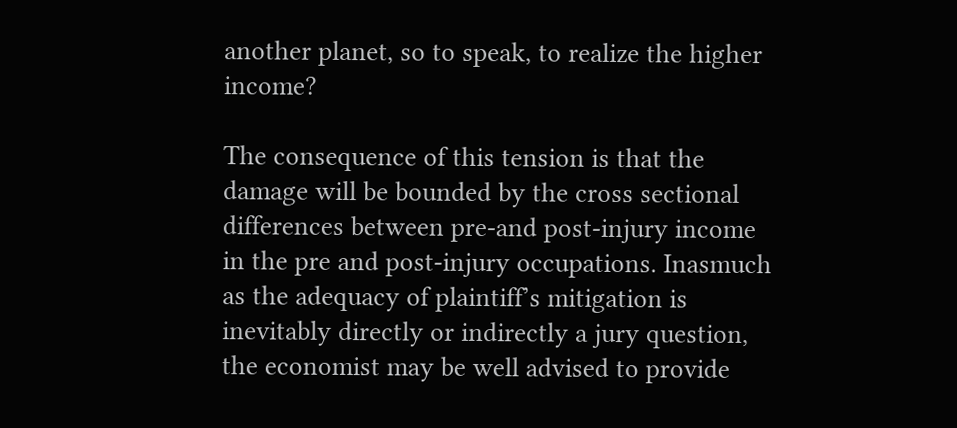another planet, so to speak, to realize the higher income?

The consequence of this tension is that the damage will be bounded by the cross sectional differences between pre-and post-injury income in the pre and post-injury occupations. Inasmuch as the adequacy of plaintiff’s mitigation is inevitably directly or indirectly a jury question, the economist may be well advised to provide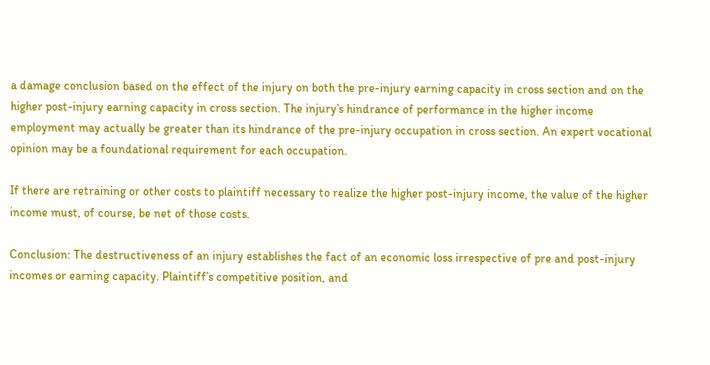a damage conclusion based on the effect of the injury on both the pre-injury earning capacity in cross section and on the higher post-injury earning capacity in cross section. The injury’s hindrance of performance in the higher income employment may actually be greater than its hindrance of the pre-injury occupation in cross section. An expert vocational opinion may be a foundational requirement for each occupation.

If there are retraining or other costs to plaintiff necessary to realize the higher post-injury income, the value of the higher income must, of course, be net of those costs.

Conclusion: The destructiveness of an injury establishes the fact of an economic loss irrespective of pre and post-injury incomes or earning capacity. Plaintiff’s competitive position, and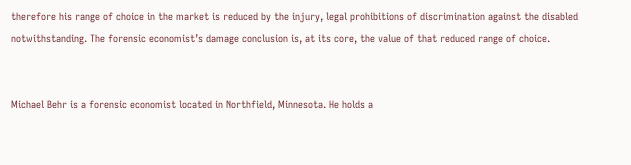therefore his range of choice in the market is reduced by the injury, legal prohibitions of discrimination against the disabled notwithstanding. The forensic economist’s damage conclusion is, at its core, the value of that reduced range of choice.


Michael Behr is a forensic economist located in Northfield, Minnesota. He holds a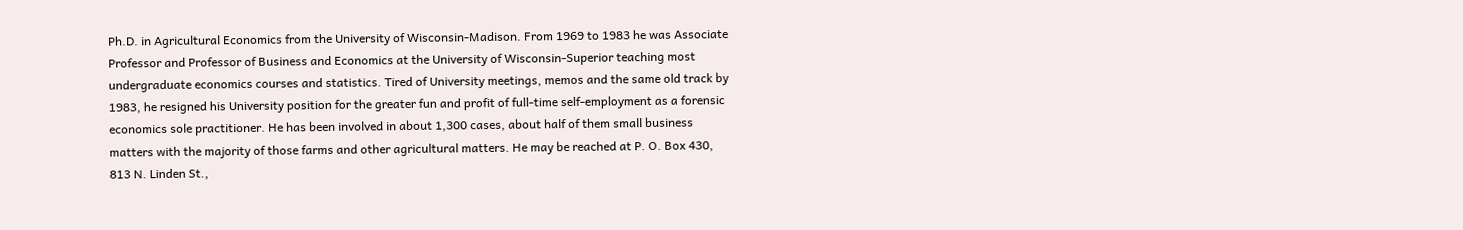Ph.D. in Agricultural Economics from the University of Wisconsin-Madison. From 1969 to 1983 he was Associate Professor and Professor of Business and Economics at the University of Wisconsin-Superior teaching most undergraduate economics courses and statistics. Tired of University meetings, memos and the same old track by 1983, he resigned his University position for the greater fun and profit of full-time self-employment as a forensic economics sole practitioner. He has been involved in about 1,300 cases, about half of them small business matters with the majority of those farms and other agricultural matters. He may be reached at P. O. Box 430, 813 N. Linden St.,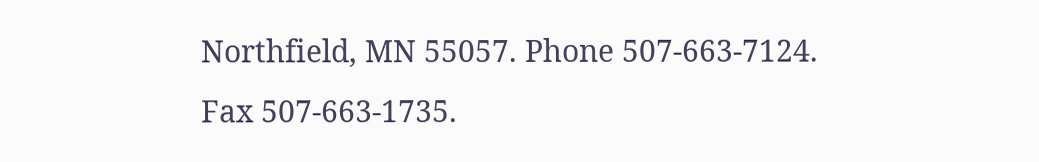Northfield, MN 55057. Phone 507-663-7124. Fax 507-663-1735.